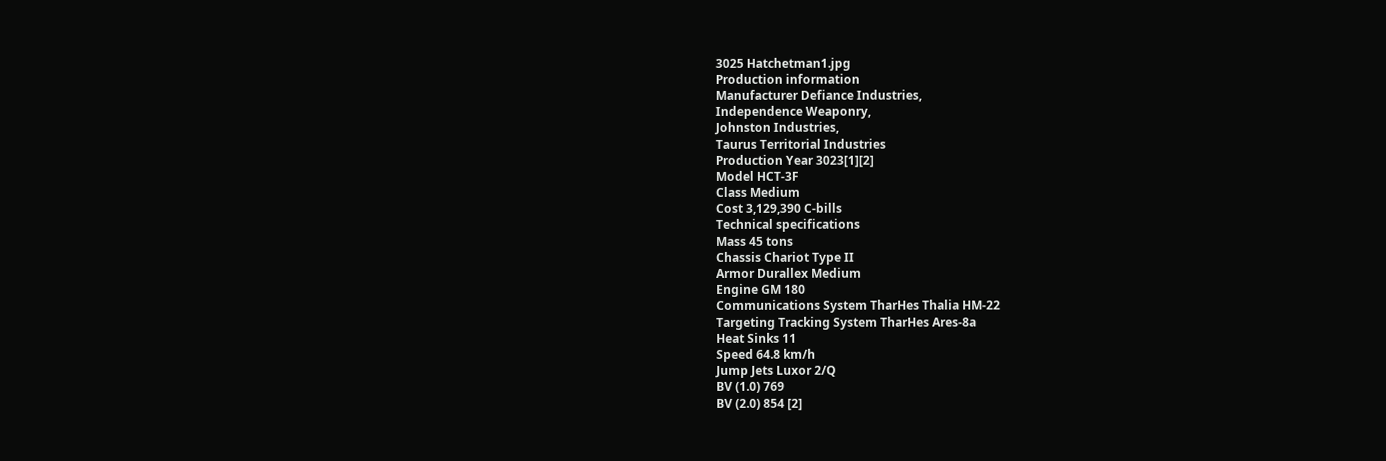3025 Hatchetman1.jpg
Production information
Manufacturer Defiance Industries,
Independence Weaponry,
Johnston Industries,
Taurus Territorial Industries
Production Year 3023[1][2]
Model HCT-3F
Class Medium
Cost 3,129,390 C-bills
Technical specifications
Mass 45 tons
Chassis Chariot Type II
Armor Durallex Medium
Engine GM 180
Communications System TharHes Thalia HM-22
Targeting Tracking System TharHes Ares-8a
Heat Sinks 11
Speed 64.8 km/h
Jump Jets Luxor 2/Q
BV (1.0) 769
BV (2.0) 854 [2]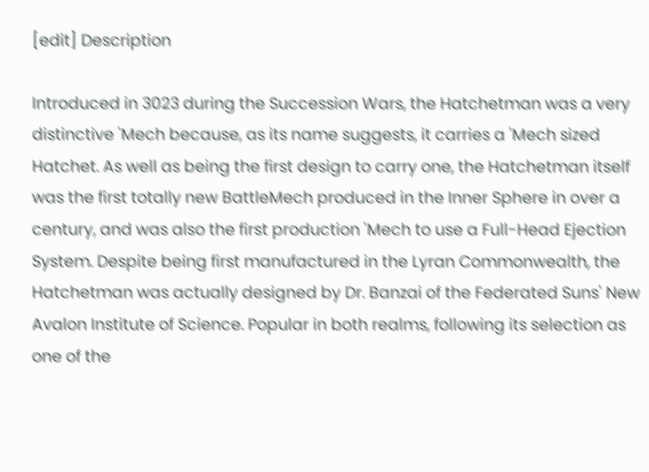[edit] Description

Introduced in 3023 during the Succession Wars, the Hatchetman was a very distinctive 'Mech because, as its name suggests, it carries a 'Mech sized Hatchet. As well as being the first design to carry one, the Hatchetman itself was the first totally new BattleMech produced in the Inner Sphere in over a century, and was also the first production 'Mech to use a Full-Head Ejection System. Despite being first manufactured in the Lyran Commonwealth, the Hatchetman was actually designed by Dr. Banzai of the Federated Suns' New Avalon Institute of Science. Popular in both realms, following its selection as one of the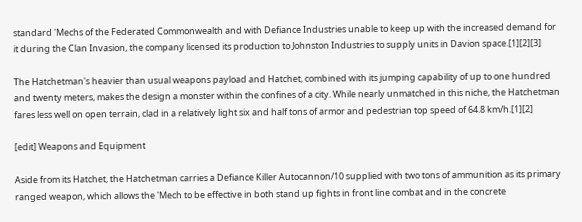standard 'Mechs of the Federated Commonwealth and with Defiance Industries unable to keep up with the increased demand for it during the Clan Invasion, the company licensed its production to Johnston Industries to supply units in Davion space.[1][2][3]

The Hatchetman's heavier than usual weapons payload and Hatchet, combined with its jumping capability of up to one hundred and twenty meters, makes the design a monster within the confines of a city. While nearly unmatched in this niche, the Hatchetman fares less well on open terrain, clad in a relatively light six and half tons of armor and pedestrian top speed of 64.8 km/h.[1][2]

[edit] Weapons and Equipment

Aside from its Hatchet, the Hatchetman carries a Defiance Killer Autocannon/10 supplied with two tons of ammunition as its primary ranged weapon, which allows the 'Mech to be effective in both stand up fights in front line combat and in the concrete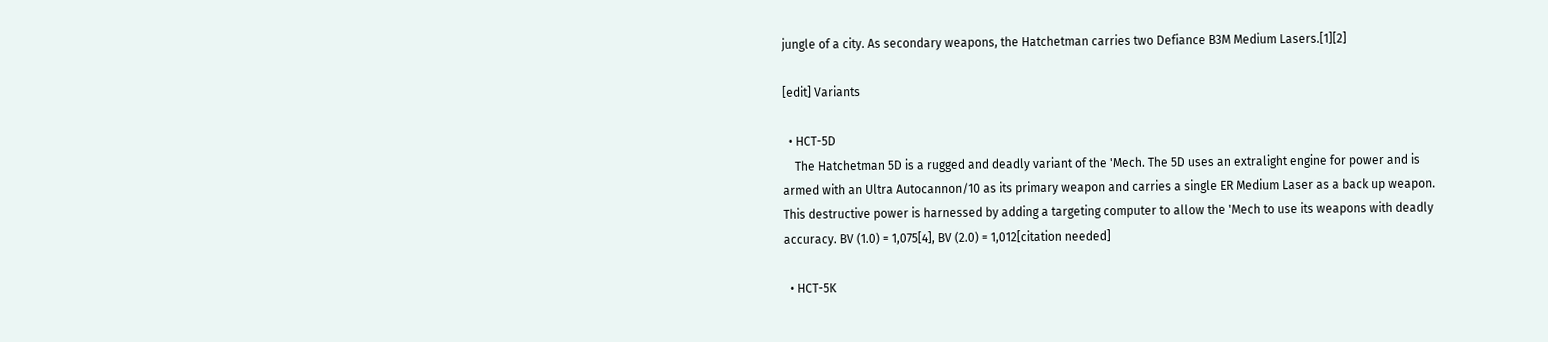jungle of a city. As secondary weapons, the Hatchetman carries two Defiance B3M Medium Lasers.[1][2]

[edit] Variants

  • HCT-5D
    The Hatchetman 5D is a rugged and deadly variant of the 'Mech. The 5D uses an extralight engine for power and is armed with an Ultra Autocannon/10 as its primary weapon and carries a single ER Medium Laser as a back up weapon. This destructive power is harnessed by adding a targeting computer to allow the 'Mech to use its weapons with deadly accuracy. BV (1.0) = 1,075[4], BV (2.0) = 1,012[citation needed]

  • HCT-5K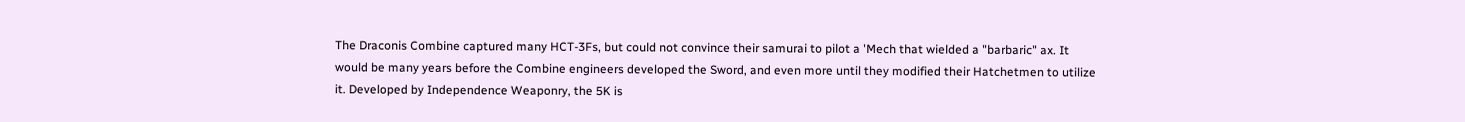The Draconis Combine captured many HCT-3Fs, but could not convince their samurai to pilot a 'Mech that wielded a "barbaric" ax. It would be many years before the Combine engineers developed the Sword, and even more until they modified their Hatchetmen to utilize it. Developed by Independence Weaponry, the 5K is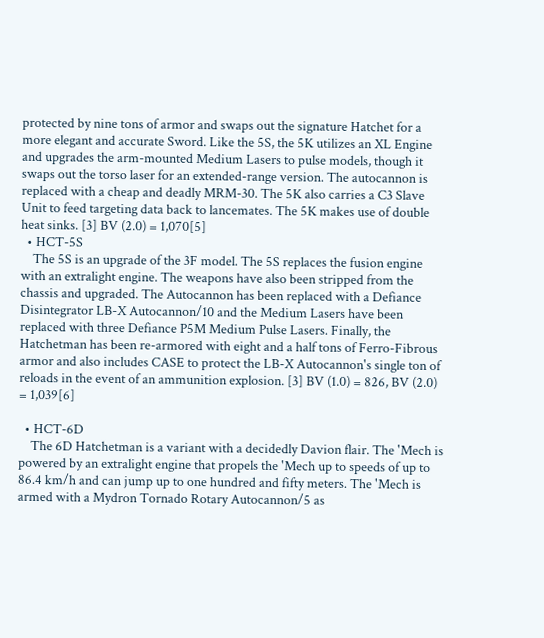protected by nine tons of armor and swaps out the signature Hatchet for a more elegant and accurate Sword. Like the 5S, the 5K utilizes an XL Engine and upgrades the arm-mounted Medium Lasers to pulse models, though it swaps out the torso laser for an extended-range version. The autocannon is replaced with a cheap and deadly MRM-30. The 5K also carries a C3 Slave Unit to feed targeting data back to lancemates. The 5K makes use of double heat sinks. [3] BV (2.0) = 1,070[5]
  • HCT-5S
    The 5S is an upgrade of the 3F model. The 5S replaces the fusion engine with an extralight engine. The weapons have also been stripped from the chassis and upgraded. The Autocannon has been replaced with a Defiance Disintegrator LB-X Autocannon/10 and the Medium Lasers have been replaced with three Defiance P5M Medium Pulse Lasers. Finally, the Hatchetman has been re-armored with eight and a half tons of Ferro-Fibrous armor and also includes CASE to protect the LB-X Autocannon's single ton of reloads in the event of an ammunition explosion. [3] BV (1.0) = 826, BV (2.0) = 1,039[6]

  • HCT-6D
    The 6D Hatchetman is a variant with a decidedly Davion flair. The 'Mech is powered by an extralight engine that propels the 'Mech up to speeds of up to 86.4 km/h and can jump up to one hundred and fifty meters. The 'Mech is armed with a Mydron Tornado Rotary Autocannon/5 as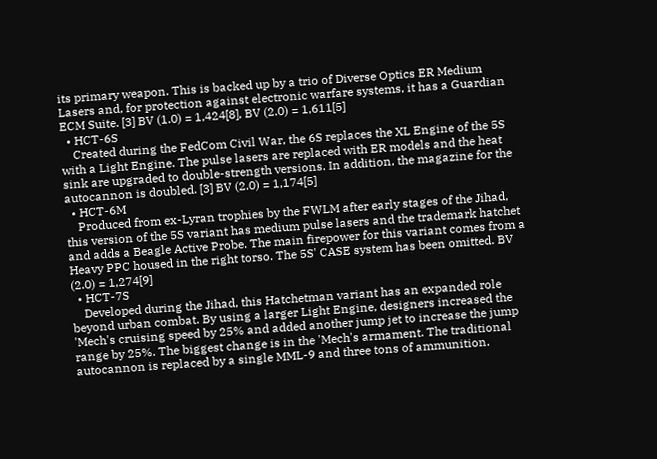its primary weapon. This is backed up by a trio of Diverse Optics ER Medium Lasers and, for protection against electronic warfare systems, it has a Guardian ECM Suite. [3] BV (1.0) = 1,424[8], BV (2.0) = 1,611[5]
  • HCT-6S
    Created during the FedCom Civil War, the 6S replaces the XL Engine of the 5S with a Light Engine. The pulse lasers are replaced with ER models and the heat sink are upgraded to double-strength versions. In addition, the magazine for the autocannon is doubled. [3] BV (2.0) = 1,174[5]
  • HCT-6M
    Produced from ex-Lyran trophies by the FWLM after early stages of the Jihad, this version of the 5S variant has medium pulse lasers and the trademark hatchet and adds a Beagle Active Probe. The main firepower for this variant comes from a Heavy PPC housed in the right torso. The 5S' CASE system has been omitted. BV (2.0) = 1,274[9]
  • HCT-7S
    Developed during the Jihad, this Hatchetman variant has an expanded role beyond urban combat. By using a larger Light Engine, designers increased the 'Mech's cruising speed by 25% and added another jump jet to increase the jump range by 25%. The biggest change is in the 'Mech's armament. The traditional autocannon is replaced by a single MML-9 and three tons of ammunition.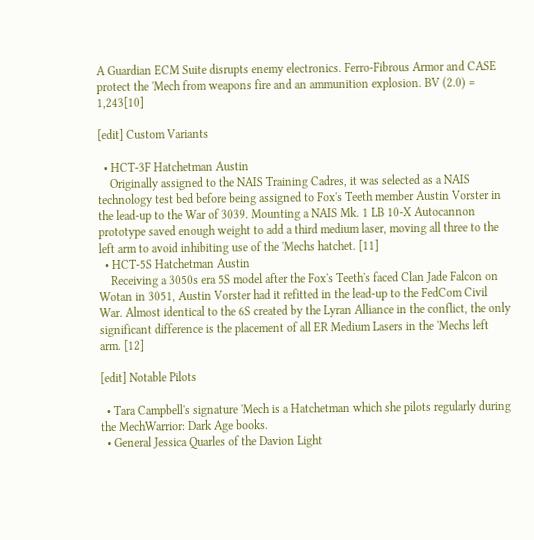A Guardian ECM Suite disrupts enemy electronics. Ferro-Fibrous Armor and CASE protect the 'Mech from weapons fire and an ammunition explosion. BV (2.0) = 1,243[10]

[edit] Custom Variants

  • HCT-3F Hatchetman Austin
    Originally assigned to the NAIS Training Cadres, it was selected as a NAIS technology test bed before being assigned to Fox's Teeth member Austin Vorster in the lead-up to the War of 3039. Mounting a NAIS Mk. 1 LB 10-X Autocannon prototype saved enough weight to add a third medium laser, moving all three to the left arm to avoid inhibiting use of the 'Mechs hatchet. [11]
  • HCT-5S Hatchetman Austin
    Receiving a 3050s era 5S model after the Fox's Teeth's faced Clan Jade Falcon on Wotan in 3051, Austin Vorster had it refitted in the lead-up to the FedCom Civil War. Almost identical to the 6S created by the Lyran Alliance in the conflict, the only significant difference is the placement of all ER Medium Lasers in the 'Mechs left arm. [12]

[edit] Notable Pilots

  • Tara Campbell's signature 'Mech is a Hatchetman which she pilots regularly during the MechWarrior: Dark Age books.
  • General Jessica Quarles of the Davion Light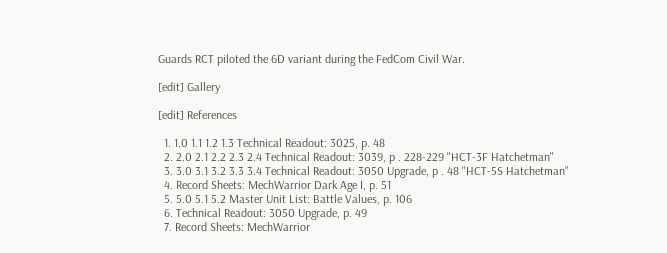Guards RCT piloted the 6D variant during the FedCom Civil War.

[edit] Gallery

[edit] References

  1. 1.0 1.1 1.2 1.3 Technical Readout: 3025, p. 48
  2. 2.0 2.1 2.2 2.3 2.4 Technical Readout: 3039, p . 228-229 "HCT-3F Hatchetman"
  3. 3.0 3.1 3.2 3.3 3.4 Technical Readout: 3050 Upgrade, p . 48 "HCT-5S Hatchetman"
  4. Record Sheets: MechWarrior Dark Age I, p. 51
  5. 5.0 5.1 5.2 Master Unit List: Battle Values, p. 106
  6. Technical Readout: 3050 Upgrade, p. 49
  7. Record Sheets: MechWarrior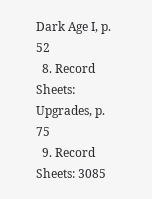Dark Age I, p. 52
  8. Record Sheets: Upgrades, p. 75
  9. Record Sheets: 3085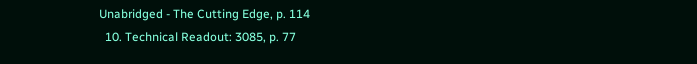Unabridged - The Cutting Edge, p. 114
  10. Technical Readout: 3085, p. 77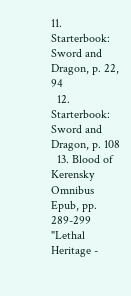11. Starterbook: Sword and Dragon, p. 22, 94
  12. Starterbook: Sword and Dragon, p. 108
  13. Blood of Kerensky Omnibus Epub, pp. 289-299 "Lethal Heritage -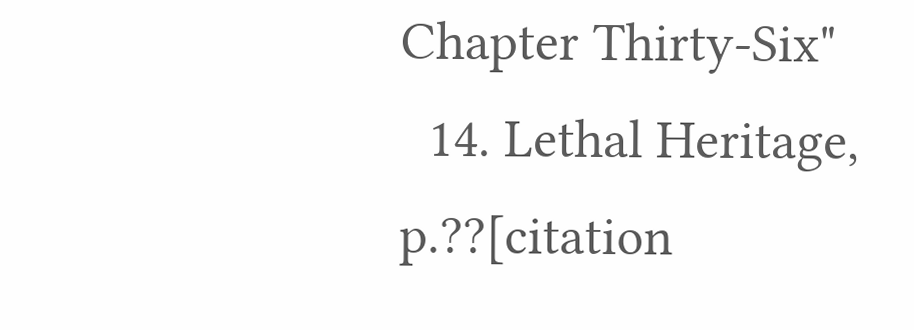Chapter Thirty-Six"
  14. Lethal Heritage, p.??[citation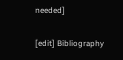needed]

[edit] Bibliography